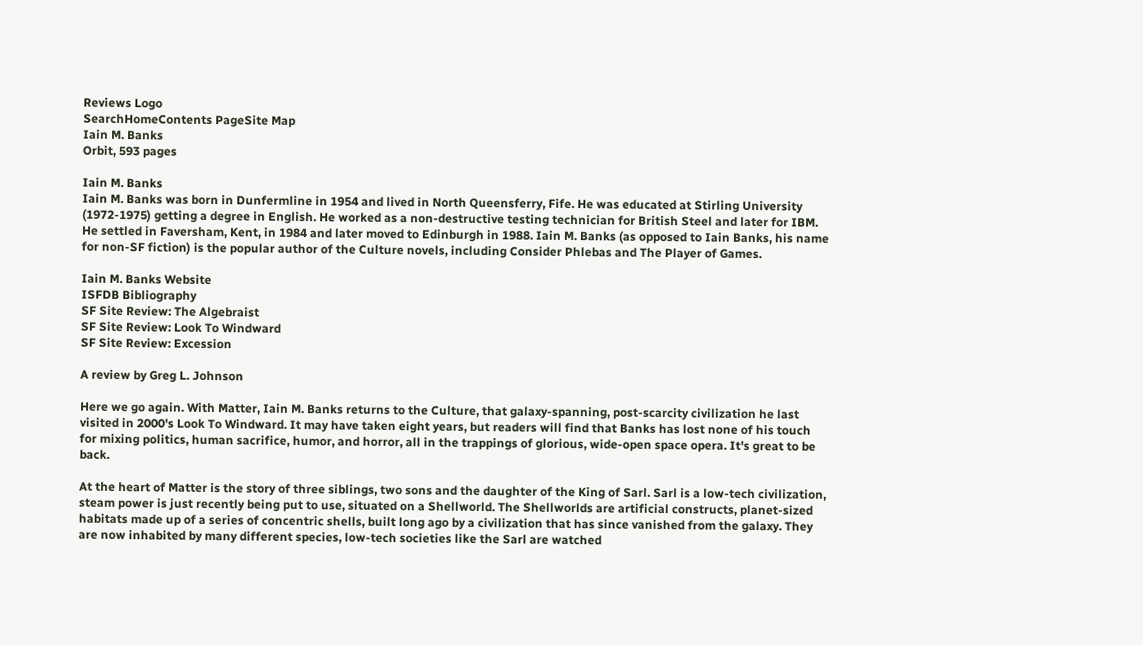Reviews Logo
SearchHomeContents PageSite Map
Iain M. Banks
Orbit, 593 pages

Iain M. Banks
Iain M. Banks was born in Dunfermline in 1954 and lived in North Queensferry, Fife. He was educated at Stirling University (1972-1975) getting a degree in English. He worked as a non-destructive testing technician for British Steel and later for IBM. He settled in Faversham, Kent, in 1984 and later moved to Edinburgh in 1988. Iain M. Banks (as opposed to Iain Banks, his name for non-SF fiction) is the popular author of the Culture novels, including Consider Phlebas and The Player of Games.

Iain M. Banks Website
ISFDB Bibliography
SF Site Review: The Algebraist
SF Site Review: Look To Windward
SF Site Review: Excession

A review by Greg L. Johnson

Here we go again. With Matter, Iain M. Banks returns to the Culture, that galaxy-spanning, post-scarcity civilization he last visited in 2000's Look To Windward. It may have taken eight years, but readers will find that Banks has lost none of his touch for mixing politics, human sacrifice, humor, and horror, all in the trappings of glorious, wide-open space opera. It's great to be back.

At the heart of Matter is the story of three siblings, two sons and the daughter of the King of Sarl. Sarl is a low-tech civilization, steam power is just recently being put to use, situated on a Shellworld. The Shellworlds are artificial constructs, planet-sized habitats made up of a series of concentric shells, built long ago by a civilization that has since vanished from the galaxy. They are now inhabited by many different species, low-tech societies like the Sarl are watched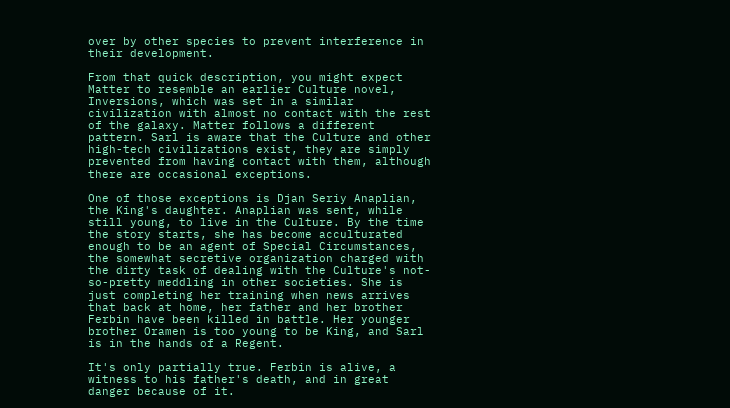over by other species to prevent interference in their development.

From that quick description, you might expect Matter to resemble an earlier Culture novel, Inversions, which was set in a similar civilization with almost no contact with the rest of the galaxy. Matter follows a different pattern. Sarl is aware that the Culture and other high-tech civilizations exist, they are simply prevented from having contact with them, although there are occasional exceptions.

One of those exceptions is Djan Seriy Anaplian, the King's daughter. Anaplian was sent, while still young, to live in the Culture. By the time the story starts, she has become acculturated enough to be an agent of Special Circumstances, the somewhat secretive organization charged with the dirty task of dealing with the Culture's not-so-pretty meddling in other societies. She is just completing her training when news arrives that back at home, her father and her brother Ferbin have been killed in battle. Her younger brother Oramen is too young to be King, and Sarl is in the hands of a Regent.

It's only partially true. Ferbin is alive, a witness to his father's death, and in great danger because of it.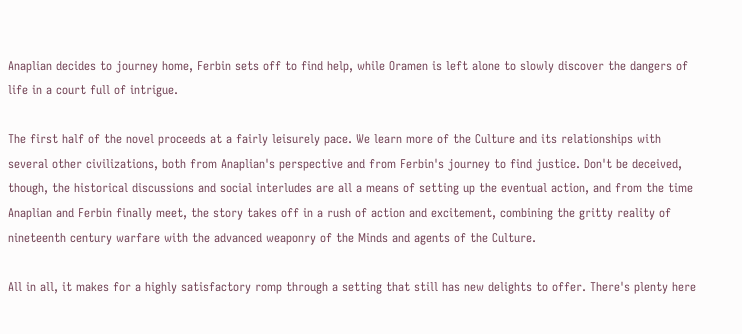Anaplian decides to journey home, Ferbin sets off to find help, while Oramen is left alone to slowly discover the dangers of life in a court full of intrigue.

The first half of the novel proceeds at a fairly leisurely pace. We learn more of the Culture and its relationships with several other civilizations, both from Anaplian's perspective and from Ferbin's journey to find justice. Don't be deceived, though, the historical discussions and social interludes are all a means of setting up the eventual action, and from the time Anaplian and Ferbin finally meet, the story takes off in a rush of action and excitement, combining the gritty reality of nineteenth century warfare with the advanced weaponry of the Minds and agents of the Culture.

All in all, it makes for a highly satisfactory romp through a setting that still has new delights to offer. There's plenty here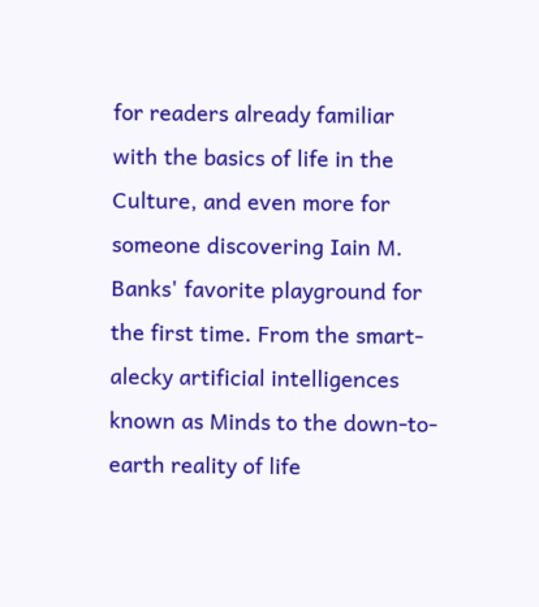for readers already familiar with the basics of life in the Culture, and even more for someone discovering Iain M. Banks' favorite playground for the first time. From the smart-alecky artificial intelligences known as Minds to the down-to-earth reality of life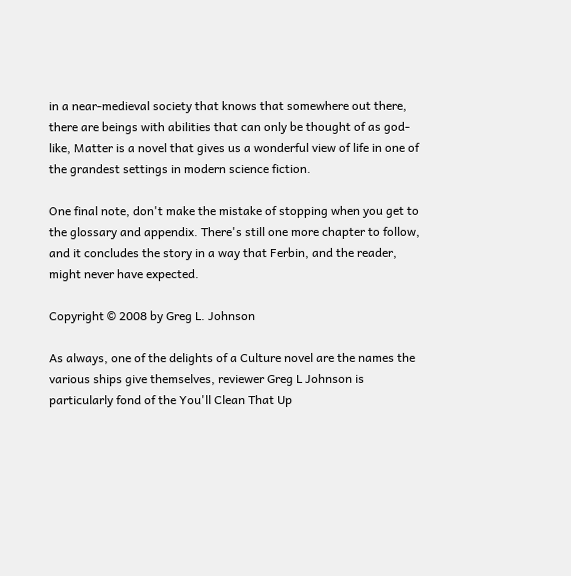in a near-medieval society that knows that somewhere out there, there are beings with abilities that can only be thought of as god-like, Matter is a novel that gives us a wonderful view of life in one of the grandest settings in modern science fiction.

One final note, don't make the mistake of stopping when you get to the glossary and appendix. There's still one more chapter to follow, and it concludes the story in a way that Ferbin, and the reader, might never have expected.

Copyright © 2008 by Greg L. Johnson

As always, one of the delights of a Culture novel are the names the various ships give themselves, reviewer Greg L Johnson is particularly fond of the You'll Clean That Up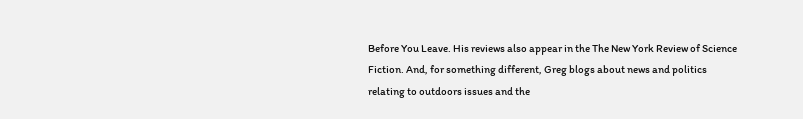Before You Leave. His reviews also appear in the The New York Review of Science Fiction. And, for something different, Greg blogs about news and politics relating to outdoors issues and the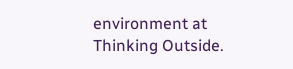environment at Thinking Outside.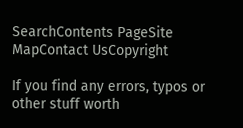SearchContents PageSite MapContact UsCopyright

If you find any errors, typos or other stuff worth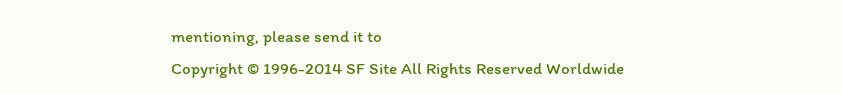mentioning, please send it to
Copyright © 1996-2014 SF Site All Rights Reserved Worldwide